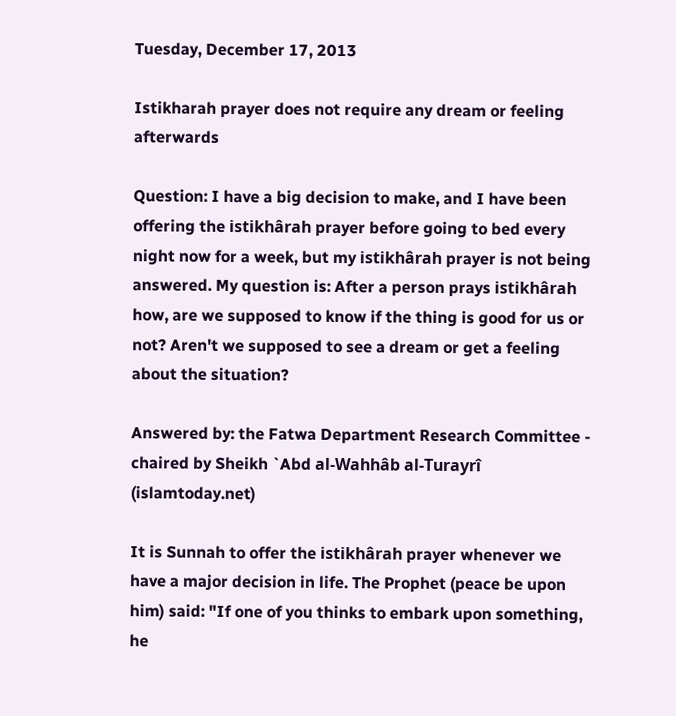Tuesday, December 17, 2013

Istikharah prayer does not require any dream or feeling afterwards

Question: I have a big decision to make, and I have been offering the istikhârah prayer before going to bed every night now for a week, but my istikhârah prayer is not being answered. My question is: After a person prays istikhârah how, are we supposed to know if the thing is good for us or not? Aren't we supposed to see a dream or get a feeling about the situation?

Answered by: the Fatwa Department Research Committee - chaired by Sheikh `Abd al-Wahhâb al-Turayrî (islamtoday.net)

It is Sunnah to offer the istikhârah prayer whenever we have a major decision in life. The Prophet (peace be upon him) said: "If one of you thinks to embark upon something, he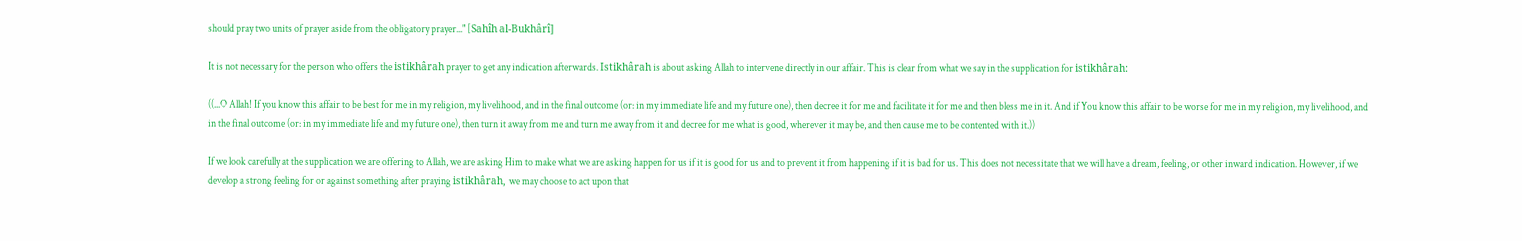should pray two units of prayer aside from the obligatory prayer..." [Sahîh al-Bukhârî]

It is not necessary for the person who offers the istikhârah prayer to get any indication afterwards. Istikhârah is about asking Allah to intervene directly in our affair. This is clear from what we say in the supplication for istikhârah:

((...O Allah! If you know this affair to be best for me in my religion, my livelihood, and in the final outcome (or: in my immediate life and my future one), then decree it for me and facilitate it for me and then bless me in it. And if You know this affair to be worse for me in my religion, my livelihood, and in the final outcome (or: in my immediate life and my future one), then turn it away from me and turn me away from it and decree for me what is good, wherever it may be, and then cause me to be contented with it.))

If we look carefully at the supplication we are offering to Allah, we are asking Him to make what we are asking happen for us if it is good for us and to prevent it from happening if it is bad for us. This does not necessitate that we will have a dream, feeling, or other inward indication. However, if we develop a strong feeling for or against something after praying istikhârah, we may choose to act upon that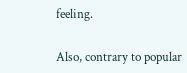feeling.

Also, contrary to popular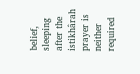belief, sleeping after the istikhârah prayer is neither required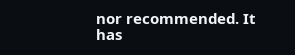nor recommended. It has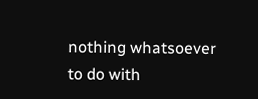nothing whatsoever to do with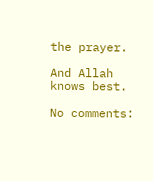the prayer.

And Allah knows best.

No comments: